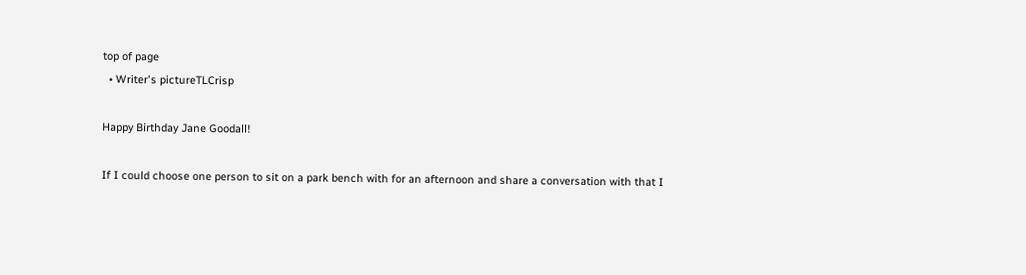top of page
  • Writer's pictureTLCrisp

Happy Birthday Jane Goodall!

If I could choose one person to sit on a park bench with for an afternoon and share a conversation with that I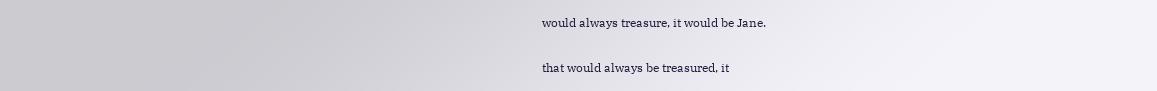would always treasure, it would be Jane.

that would always be treasured, it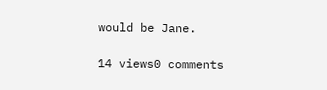would be Jane.

14 views0 comments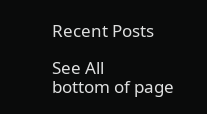Recent Posts

See All
bottom of page